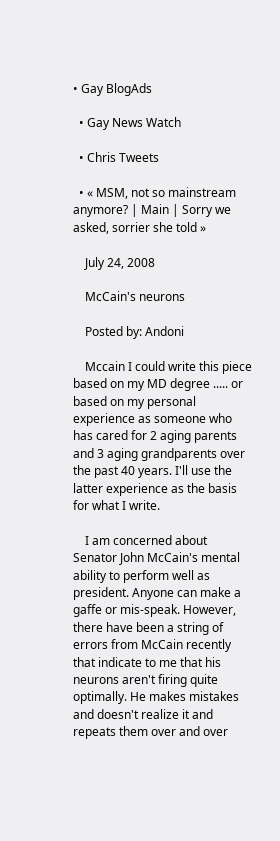• Gay BlogAds

  • Gay News Watch

  • Chris Tweets

  • « MSM, not so mainstream anymore? | Main | Sorry we asked, sorrier she told »

    July 24, 2008

    McCain's neurons

    Posted by: Andoni

    Mccain I could write this piece based on my MD degree ..... or based on my personal experience as someone who has cared for 2 aging parents and 3 aging grandparents over the past 40 years. I'll use the latter experience as the basis for what I write.

    I am concerned about Senator John McCain's mental ability to perform well as president. Anyone can make a gaffe or mis-speak. However, there have been a string of errors from McCain recently that indicate to me that his neurons aren't firing quite optimally. He makes mistakes and doesn't realize it and repeats them over and over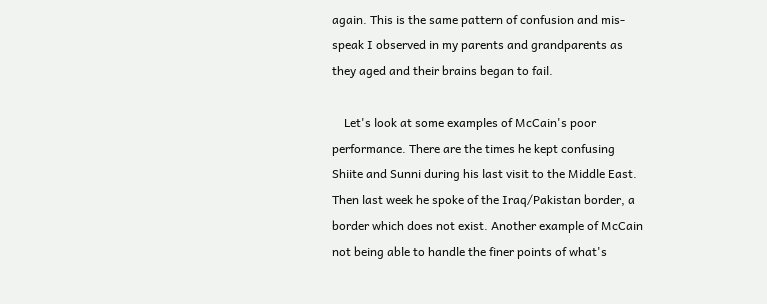again. This is the same pattern of confusion and mis-speak I observed in my parents and grandparents as they aged and their brains began to fail.

    Let's look at some examples of McCain's poor performance. There are the times he kept confusing Shiite and Sunni during his last visit to the Middle East. Then last week he spoke of the Iraq/Pakistan border, a border which does not exist. Another example of McCain not being able to handle the finer points of what's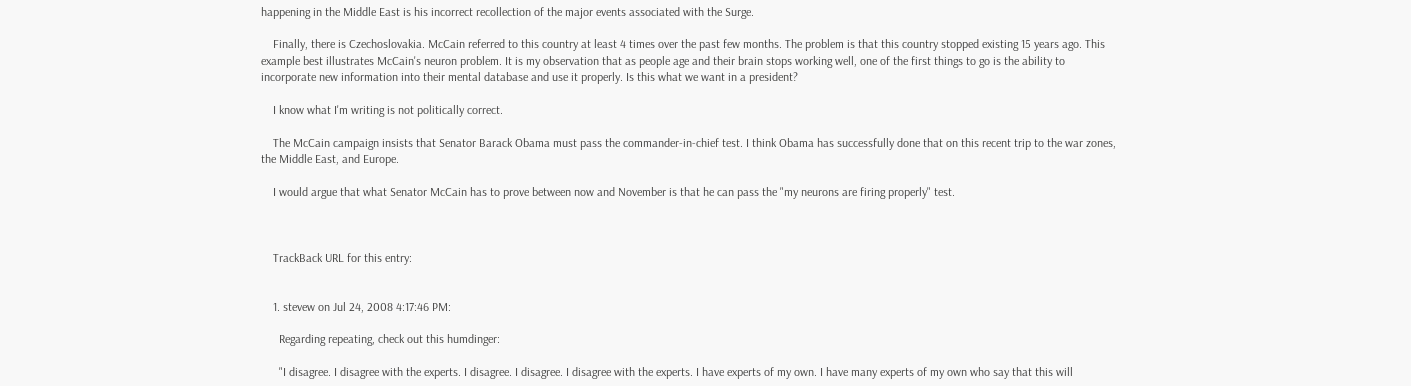happening in the Middle East is his incorrect recollection of the major events associated with the Surge.

    Finally, there is Czechoslovakia. McCain referred to this country at least 4 times over the past few months. The problem is that this country stopped existing 15 years ago. This example best illustrates McCain's neuron problem. It is my observation that as people age and their brain stops working well, one of the first things to go is the ability to incorporate new information into their mental database and use it properly. Is this what we want in a president?

    I know what I'm writing is not politically correct.

    The McCain campaign insists that Senator Barack Obama must pass the commander-in-chief test. I think Obama has successfully done that on this recent trip to the war zones, the Middle East, and Europe.

    I would argue that what Senator McCain has to prove between now and November is that he can pass the "my neurons are firing properly" test.



    TrackBack URL for this entry:


    1. stevew on Jul 24, 2008 4:17:46 PM:

      Regarding repeating, check out this humdinger:

      "I disagree. I disagree with the experts. I disagree. I disagree. I disagree with the experts. I have experts of my own. I have many experts of my own who say that this will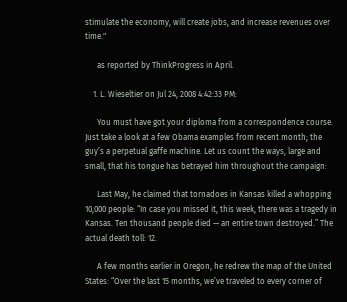stimulate the economy, will create jobs, and increase revenues over time."

      as reported by ThinkProgress in April.

    1. L. Wieseltier on Jul 24, 2008 4:42:33 PM:

      You must have got your diploma from a correspondence course. Just take a look at a few Obama examples from recent month; the guy’s a perpetual gaffe machine. Let us count the ways, large and small, that his tongue has betrayed him throughout the campaign:

      Last May, he claimed that tornadoes in Kansas killed a whopping 10,000 people: “In case you missed it, this week, there was a tragedy in Kansas. Ten thousand people died — an entire town destroyed.” The actual death toll: 12.

      A few months earlier in Oregon, he redrew the map of the United States: “Over the last 15 months, we’ve traveled to every corner of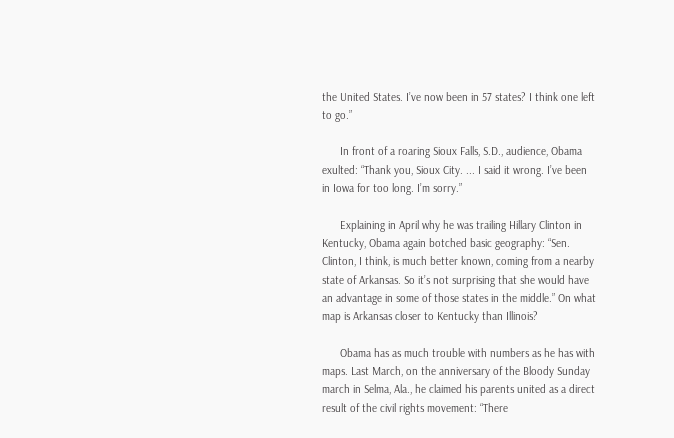the United States. I’ve now been in 57 states? I think one left to go.”

      In front of a roaring Sioux Falls, S.D., audience, Obama exulted: “Thank you, Sioux City. ... I said it wrong. I’ve been in Iowa for too long. I’m sorry.”

      Explaining in April why he was trailing Hillary Clinton in Kentucky, Obama again botched basic geography: “Sen. Clinton, I think, is much better known, coming from a nearby state of Arkansas. So it’s not surprising that she would have an advantage in some of those states in the middle.” On what map is Arkansas closer to Kentucky than Illinois?

      Obama has as much trouble with numbers as he has with maps. Last March, on the anniversary of the Bloody Sunday march in Selma, Ala., he claimed his parents united as a direct result of the civil rights movement: “There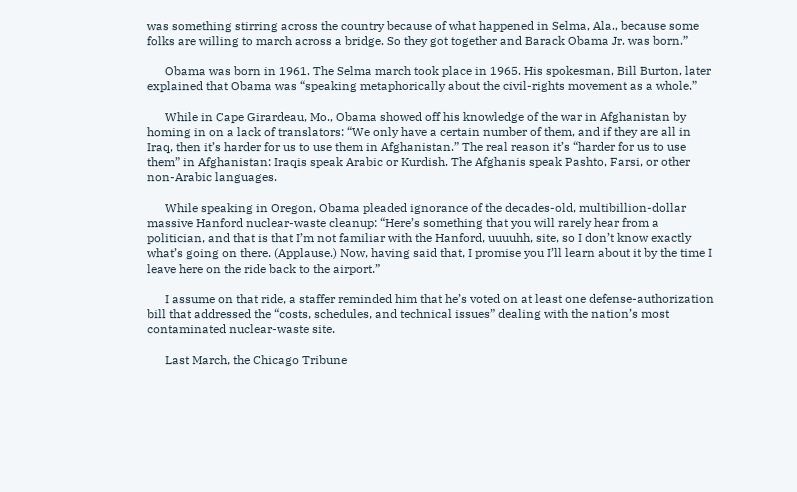was something stirring across the country because of what happened in Selma, Ala., because some folks are willing to march across a bridge. So they got together and Barack Obama Jr. was born.”

      Obama was born in 1961. The Selma march took place in 1965. His spokesman, Bill Burton, later explained that Obama was “speaking metaphorically about the civil-rights movement as a whole.”

      While in Cape Girardeau, Mo., Obama showed off his knowledge of the war in Afghanistan by homing in on a lack of translators: “We only have a certain number of them, and if they are all in Iraq, then it’s harder for us to use them in Afghanistan.” The real reason it’s “harder for us to use them” in Afghanistan: Iraqis speak Arabic or Kurdish. The Afghanis speak Pashto, Farsi, or other non-Arabic languages.

      While speaking in Oregon, Obama pleaded ignorance of the decades-old, multibillion-dollar massive Hanford nuclear-waste cleanup: “Here’s something that you will rarely hear from a politician, and that is that I’m not familiar with the Hanford, uuuuhh, site, so I don’t know exactly what’s going on there. (Applause.) Now, having said that, I promise you I’ll learn about it by the time I leave here on the ride back to the airport.”

      I assume on that ride, a staffer reminded him that he’s voted on at least one defense-authorization bill that addressed the “costs, schedules, and technical issues” dealing with the nation’s most contaminated nuclear-waste site.

      Last March, the Chicago Tribune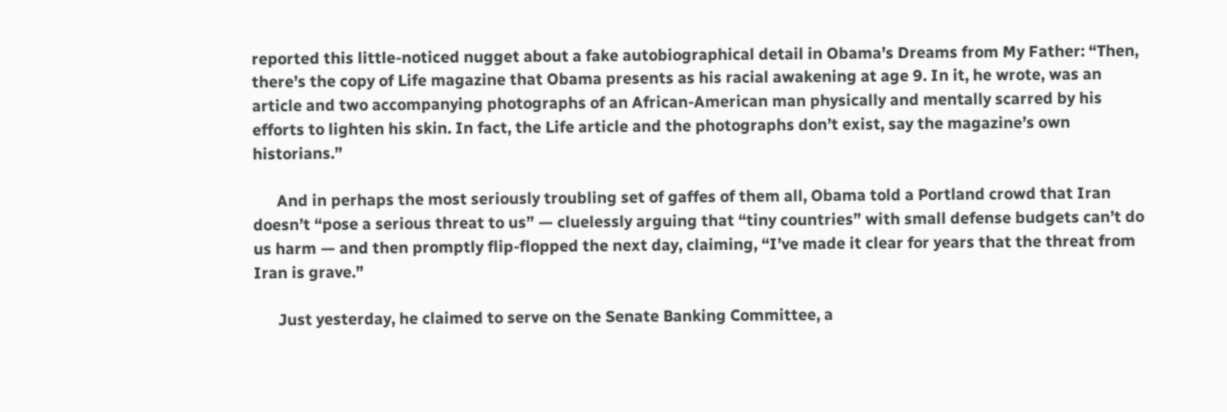reported this little-noticed nugget about a fake autobiographical detail in Obama’s Dreams from My Father: “Then, there’s the copy of Life magazine that Obama presents as his racial awakening at age 9. In it, he wrote, was an article and two accompanying photographs of an African-American man physically and mentally scarred by his efforts to lighten his skin. In fact, the Life article and the photographs don’t exist, say the magazine’s own historians.”

      And in perhaps the most seriously troubling set of gaffes of them all, Obama told a Portland crowd that Iran doesn’t “pose a serious threat to us” — cluelessly arguing that “tiny countries” with small defense budgets can’t do us harm — and then promptly flip-flopped the next day, claiming, “I’ve made it clear for years that the threat from Iran is grave.”

      Just yesterday, he claimed to serve on the Senate Banking Committee, a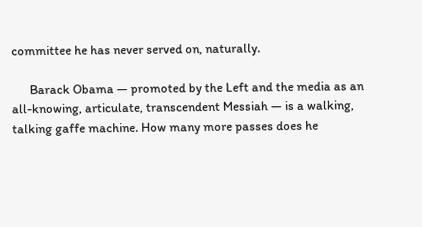committee he has never served on, naturally.

      Barack Obama — promoted by the Left and the media as an all-knowing, articulate, transcendent Messiah — is a walking, talking gaffe machine. How many more passes does he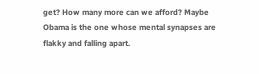get? How many more can we afford? Maybe Obama is the one whose mental synapses are flakky and falling apart.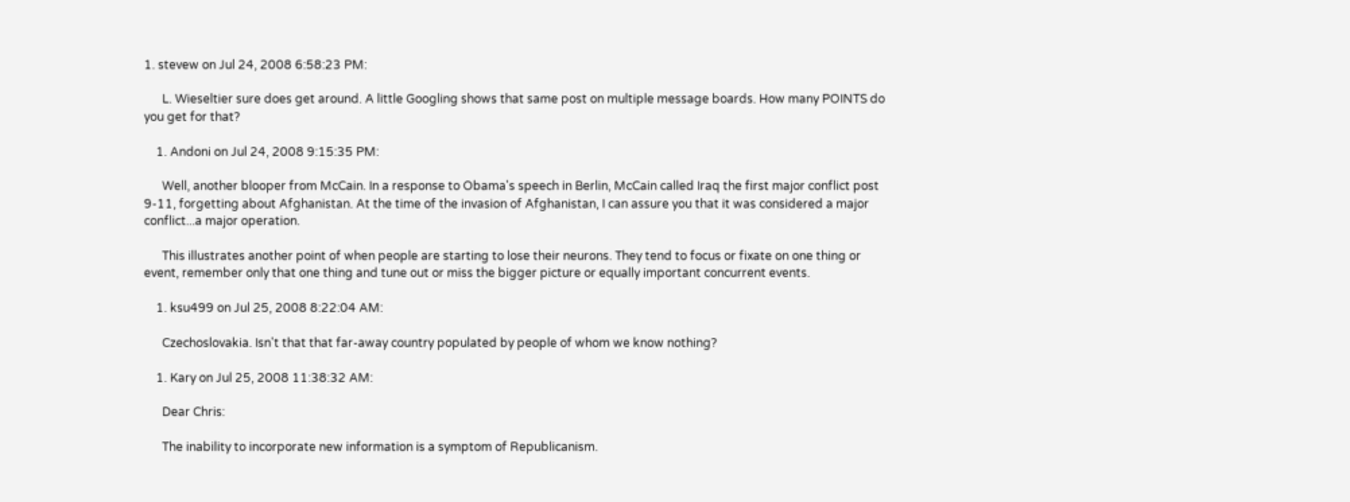1. stevew on Jul 24, 2008 6:58:23 PM:

      L. Wieseltier sure does get around. A little Googling shows that same post on multiple message boards. How many POINTS do you get for that?

    1. Andoni on Jul 24, 2008 9:15:35 PM:

      Well, another blooper from McCain. In a response to Obama's speech in Berlin, McCain called Iraq the first major conflict post 9-11, forgetting about Afghanistan. At the time of the invasion of Afghanistan, I can assure you that it was considered a major conflict...a major operation.

      This illustrates another point of when people are starting to lose their neurons. They tend to focus or fixate on one thing or event, remember only that one thing and tune out or miss the bigger picture or equally important concurrent events.

    1. ksu499 on Jul 25, 2008 8:22:04 AM:

      Czechoslovakia. Isn't that that far-away country populated by people of whom we know nothing?

    1. Kary on Jul 25, 2008 11:38:32 AM:

      Dear Chris:

      The inability to incorporate new information is a symptom of Republicanism.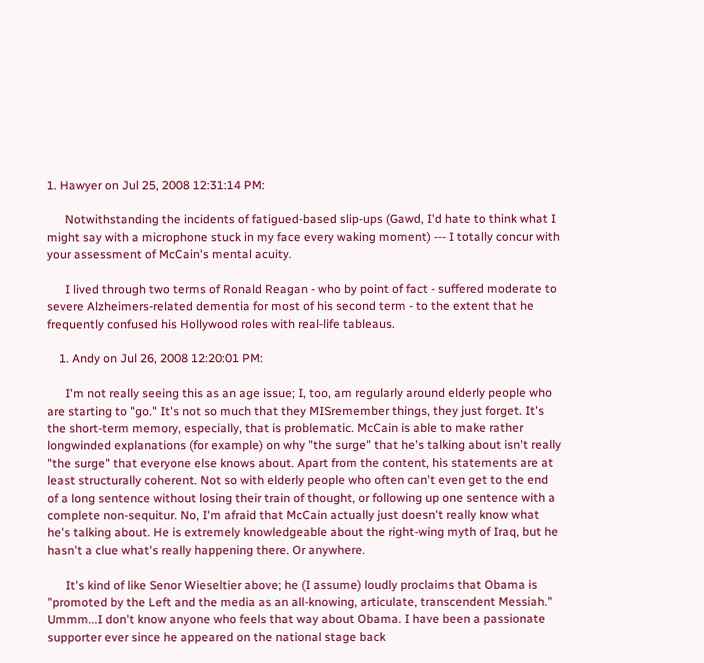1. Hawyer on Jul 25, 2008 12:31:14 PM:

      Notwithstanding the incidents of fatigued-based slip-ups (Gawd, I'd hate to think what I might say with a microphone stuck in my face every waking moment) --- I totally concur with your assessment of McCain's mental acuity.

      I lived through two terms of Ronald Reagan - who by point of fact - suffered moderate to severe Alzheimers-related dementia for most of his second term - to the extent that he frequently confused his Hollywood roles with real-life tableaus.

    1. Andy on Jul 26, 2008 12:20:01 PM:

      I'm not really seeing this as an age issue; I, too, am regularly around elderly people who are starting to "go." It's not so much that they MISremember things, they just forget. It's the short-term memory, especially, that is problematic. McCain is able to make rather longwinded explanations (for example) on why "the surge" that he's talking about isn't really "the surge" that everyone else knows about. Apart from the content, his statements are at least structurally coherent. Not so with elderly people who often can't even get to the end of a long sentence without losing their train of thought, or following up one sentence with a complete non-sequitur. No, I'm afraid that McCain actually just doesn't really know what he's talking about. He is extremely knowledgeable about the right-wing myth of Iraq, but he hasn't a clue what's really happening there. Or anywhere.

      It's kind of like Senor Wieseltier above; he (I assume) loudly proclaims that Obama is "promoted by the Left and the media as an all-knowing, articulate, transcendent Messiah." Ummm...I don't know anyone who feels that way about Obama. I have been a passionate supporter ever since he appeared on the national stage back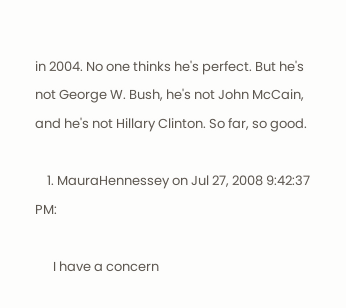in 2004. No one thinks he's perfect. But he's not George W. Bush, he's not John McCain, and he's not Hillary Clinton. So far, so good.

    1. MauraHennessey on Jul 27, 2008 9:42:37 PM:

      I have a concern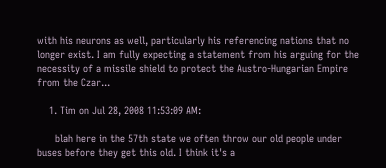with his neurons as well, particularly his referencing nations that no longer exist. I am fully expecting a statement from his arguing for the necessity of a missile shield to protect the Austro-Hungarian Empire from the Czar...

    1. Tim on Jul 28, 2008 11:53:09 AM:

      blah here in the 57th state we often throw our old people under buses before they get this old. I think it's a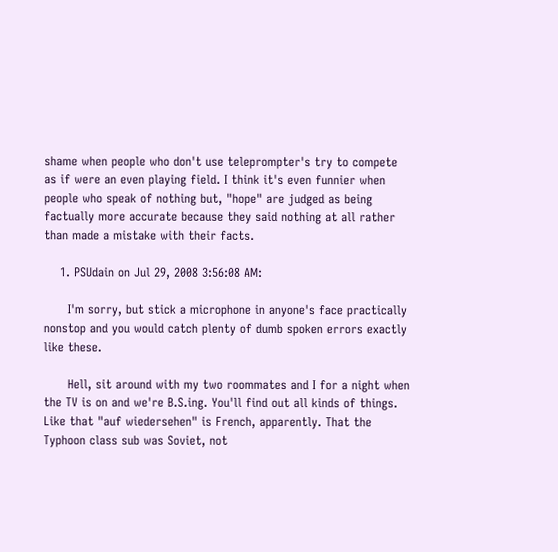shame when people who don't use teleprompter's try to compete as if were an even playing field. I think it's even funnier when people who speak of nothing but, "hope" are judged as being factually more accurate because they said nothing at all rather than made a mistake with their facts.

    1. PSUdain on Jul 29, 2008 3:56:08 AM:

      I'm sorry, but stick a microphone in anyone's face practically nonstop and you would catch plenty of dumb spoken errors exactly like these.

      Hell, sit around with my two roommates and I for a night when the TV is on and we're B.S.ing. You'll find out all kinds of things. Like that "auf wiedersehen" is French, apparently. That the Typhoon class sub was Soviet, not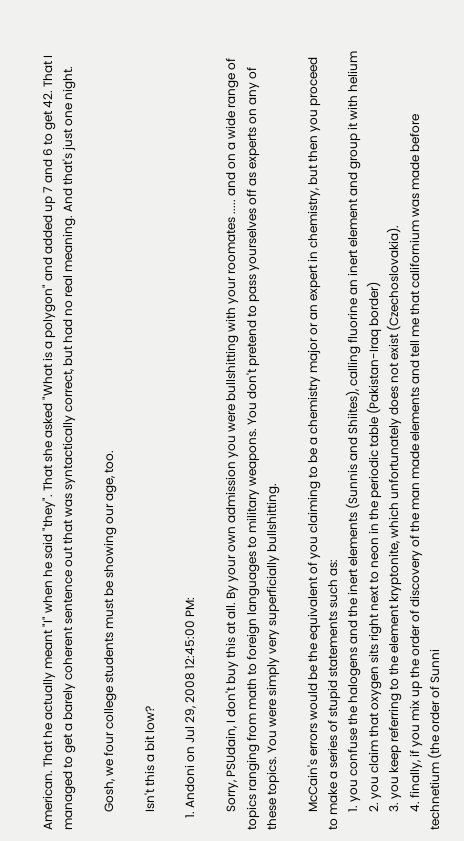American. That he actually meant "I" when he said "they". That she asked "What is a polygon" and added up 7 and 6 to get 42. That I managed to get a barely coherent sentence out that was syntactically correct, but had no real meaning. And that's just one night.

      Gosh, we four college students must be showing our age, too.

      Isn't this a bit low?

    1. Andoni on Jul 29, 2008 12:45:00 PM:

      Sorry, PSUdain, I don't buy this at all. By your own admission you were bullshitting with your roomates ..... and on a wide range of topics ranging from math to foreign languages to military weapons. You don't pretend to pass yourselves off as experts on any of these topics. You were simply very superficially bullshitting.

      McCain's errors would be the equivalent of you claiming to be a chemistry major or an expert in chemistry, but then you proceed to make a series of stupid statements such as:
      1. you confuse the halogens and the inert elements (Sunnis and Shiites), calling fluorine an inert element and group it with helium
      2. you claim that oxygen sits right next to neon in the periodic table (Pakistan-Iraq border)
      3. you keep referring to the element kryptonite, which unfortunately does not exist (Czechoslovakia).
      4. finally, if you mix up the order of discovery of the man made elements and tell me that californium was made before technetium (the order of Sunni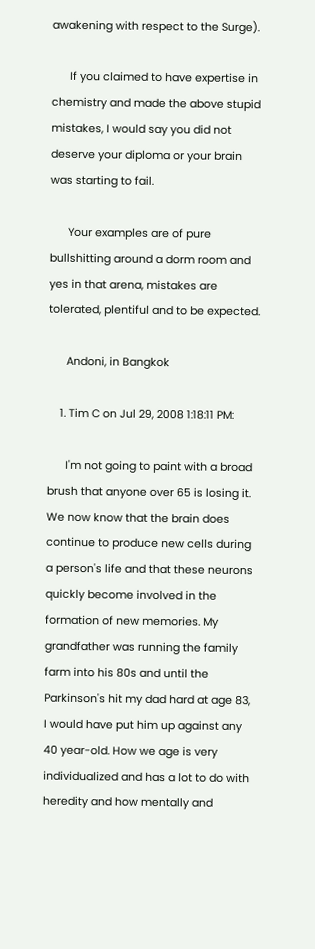awakening with respect to the Surge).

      If you claimed to have expertise in chemistry and made the above stupid mistakes, I would say you did not deserve your diploma or your brain was starting to fail.

      Your examples are of pure bullshitting around a dorm room and yes in that arena, mistakes are tolerated, plentiful and to be expected.

      Andoni, in Bangkok

    1. Tim C on Jul 29, 2008 1:18:11 PM:

      I'm not going to paint with a broad brush that anyone over 65 is losing it. We now know that the brain does continue to produce new cells during a person's life and that these neurons quickly become involved in the formation of new memories. My grandfather was running the family farm into his 80s and until the Parkinson's hit my dad hard at age 83, I would have put him up against any 40 year-old. How we age is very individualized and has a lot to do with heredity and how mentally and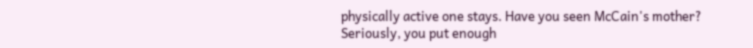physically active one stays. Have you seen McCain's mother? Seriously, you put enough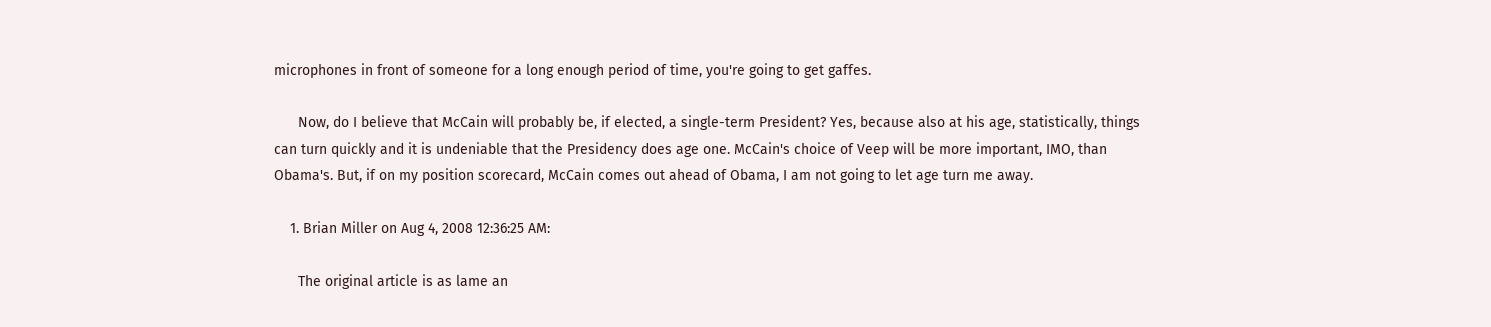microphones in front of someone for a long enough period of time, you're going to get gaffes.

      Now, do I believe that McCain will probably be, if elected, a single-term President? Yes, because also at his age, statistically, things can turn quickly and it is undeniable that the Presidency does age one. McCain's choice of Veep will be more important, IMO, than Obama's. But, if on my position scorecard, McCain comes out ahead of Obama, I am not going to let age turn me away.

    1. Brian Miller on Aug 4, 2008 12:36:25 AM:

      The original article is as lame an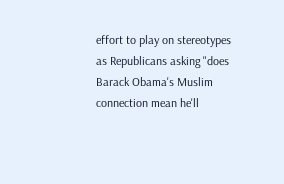effort to play on stereotypes as Republicans asking "does Barack Obama's Muslim connection mean he'll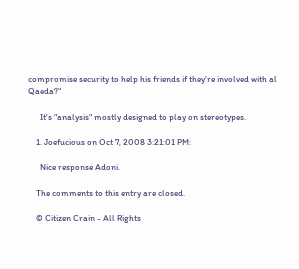compromise security to help his friends if they're involved with al Qaeda?"

      It's "analysis" mostly designed to play on stereotypes.

    1. Joefucious on Oct 7, 2008 3:21:01 PM:

      Nice response Adoni.

    The comments to this entry are closed.

    © Citizen Crain - All Rights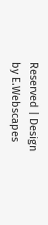Reserved | Design by E.Webscapes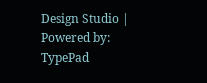Design Studio | Powered by: TypePad